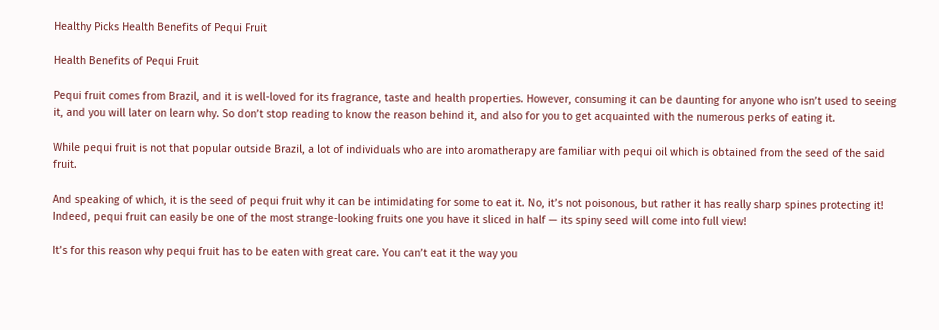Healthy Picks Health Benefits of Pequi Fruit

Health Benefits of Pequi Fruit

Pequi fruit comes from Brazil, and it is well-loved for its fragrance, taste and health properties. However, consuming it can be daunting for anyone who isn’t used to seeing it, and you will later on learn why. So don’t stop reading to know the reason behind it, and also for you to get acquainted with the numerous perks of eating it.

While pequi fruit is not that popular outside Brazil, a lot of individuals who are into aromatherapy are familiar with pequi oil which is obtained from the seed of the said fruit.

And speaking of which, it is the seed of pequi fruit why it can be intimidating for some to eat it. No, it’s not poisonous, but rather it has really sharp spines protecting it! Indeed, pequi fruit can easily be one of the most strange-looking fruits one you have it sliced in half — its spiny seed will come into full view!

It’s for this reason why pequi fruit has to be eaten with great care. You can’t eat it the way you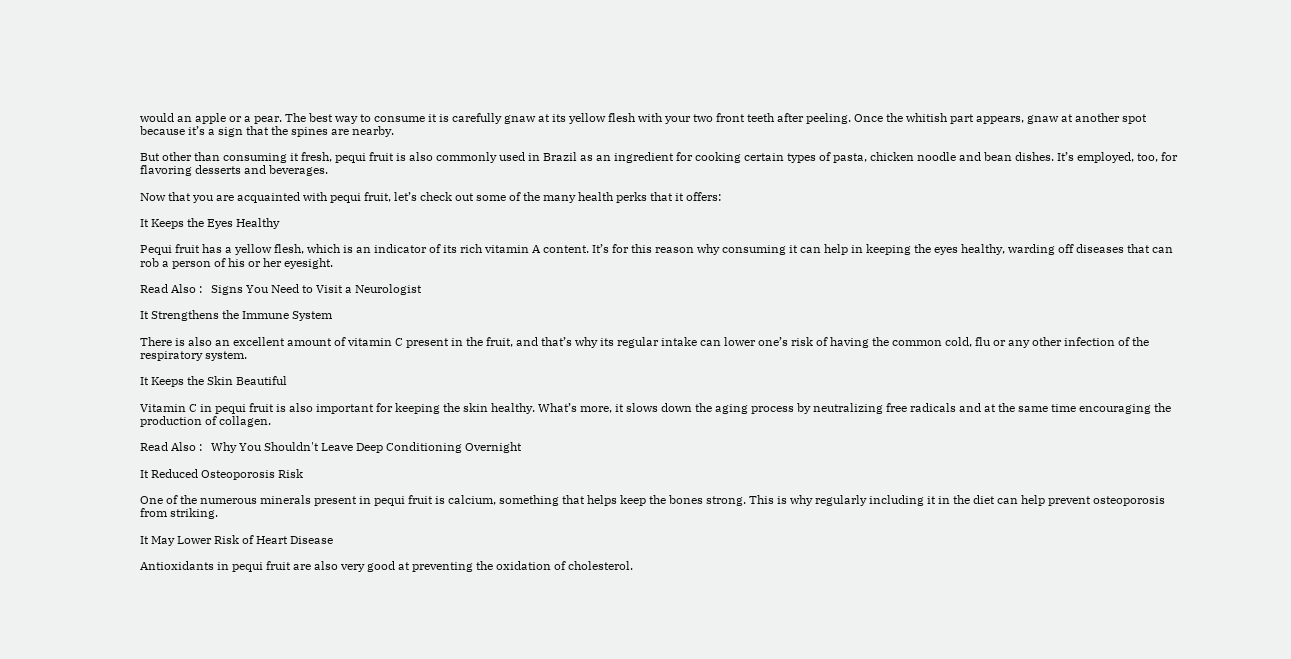would an apple or a pear. The best way to consume it is carefully gnaw at its yellow flesh with your two front teeth after peeling. Once the whitish part appears, gnaw at another spot because it’s a sign that the spines are nearby.

But other than consuming it fresh, pequi fruit is also commonly used in Brazil as an ingredient for cooking certain types of pasta, chicken noodle and bean dishes. It’s employed, too, for flavoring desserts and beverages.

Now that you are acquainted with pequi fruit, let’s check out some of the many health perks that it offers:

It Keeps the Eyes Healthy

Pequi fruit has a yellow flesh, which is an indicator of its rich vitamin A content. It’s for this reason why consuming it can help in keeping the eyes healthy, warding off diseases that can rob a person of his or her eyesight.

Read Also :   Signs You Need to Visit a Neurologist

It Strengthens the Immune System

There is also an excellent amount of vitamin C present in the fruit, and that’s why its regular intake can lower one’s risk of having the common cold, flu or any other infection of the respiratory system.

It Keeps the Skin Beautiful

Vitamin C in pequi fruit is also important for keeping the skin healthy. What’s more, it slows down the aging process by neutralizing free radicals and at the same time encouraging the production of collagen.

Read Also :   Why You Shouldn't Leave Deep Conditioning Overnight

It Reduced Osteoporosis Risk

One of the numerous minerals present in pequi fruit is calcium, something that helps keep the bones strong. This is why regularly including it in the diet can help prevent osteoporosis from striking.

It May Lower Risk of Heart Disease

Antioxidants in pequi fruit are also very good at preventing the oxidation of cholesterol.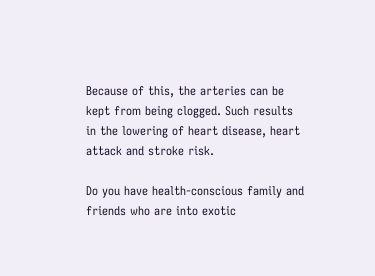Because of this, the arteries can be kept from being clogged. Such results in the lowering of heart disease, heart attack and stroke risk.

Do you have health-conscious family and friends who are into exotic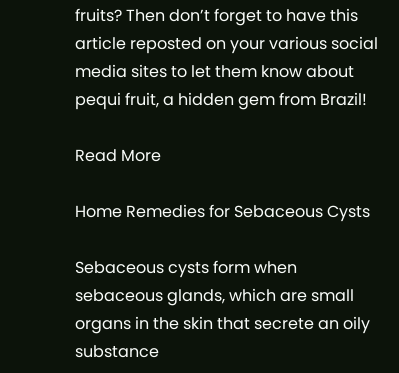fruits? Then don’t forget to have this article reposted on your various social media sites to let them know about pequi fruit, a hidden gem from Brazil!

Read More

Home Remedies for Sebaceous Cysts

Sebaceous cysts form when sebaceous glands, which are small organs in the skin that secrete an oily substance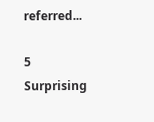referred...

5 Surprising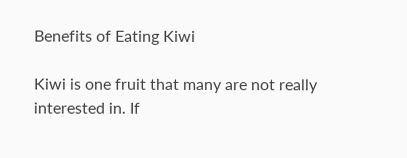Benefits of Eating Kiwi

Kiwi is one fruit that many are not really interested in. If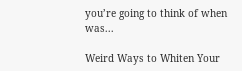you’re going to think of when was...

Weird Ways to Whiten Your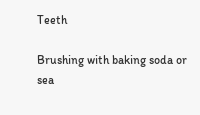Teeth

Brushing with baking soda or sea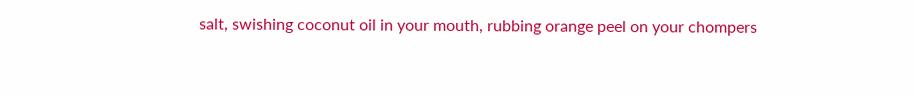salt, swishing coconut oil in your mouth, rubbing orange peel on your chompers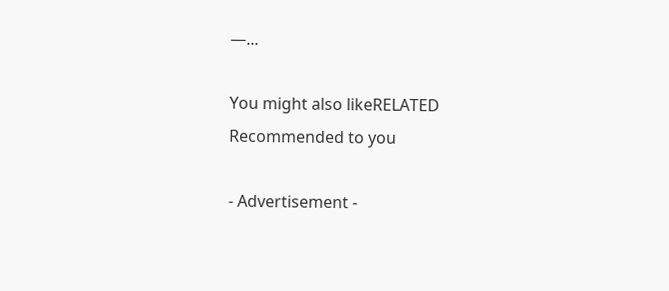—...

You might also likeRELATED
Recommended to you

- Advertisement -